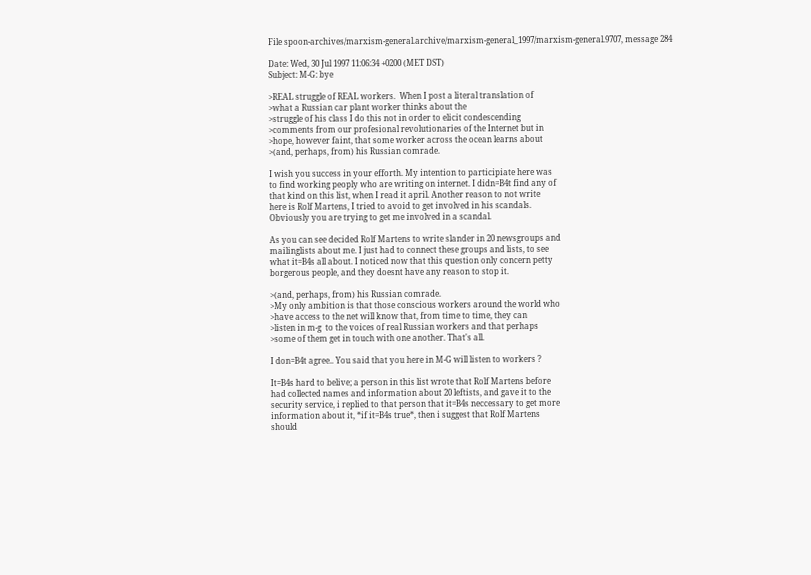File spoon-archives/marxism-general.archive/marxism-general_1997/marxism-general.9707, message 284

Date: Wed, 30 Jul 1997 11:06:34 +0200 (MET DST)
Subject: M-G: bye

>REAL struggle of REAL workers.  When I post a literal translation of
>what a Russian car plant worker thinks about the
>struggle of his class I do this not in order to elicit condescending
>comments from our profesional revolutionaries of the Internet but in
>hope, however faint, that some worker across the ocean learns about
>(and, perhaps, from) his Russian comrade.

I wish you success in your efforth. My intention to participiate here was
to find working peoply who are writing on internet. I didn=B4t find any of
that kind on this list, when I read it april. Another reason to not write
here is Rolf Martens, I tried to avoid to get involved in his scandals.
Obviously you are trying to get me involved in a scandal.

As you can see decided Rolf Martens to write slander in 20 newsgroups and
mailinglists about me. I just had to connect these groups and lists, to see
what it=B4s all about. I noticed now that this question only concern petty
borgerous people, and they doesnt have any reason to stop it.

>(and, perhaps, from) his Russian comrade.
>My only ambition is that those conscious workers around the world who
>have access to the net will know that, from time to time, they can
>listen in m-g  to the voices of real Russian workers and that perhaps
>some of them get in touch with one another. That's all.

I don=B4t agree.. You said that you here in M-G will listen to workers ?

It=B4s hard to belive; a person in this list wrote that Rolf Martens before
had collected names and information about 20 leftists, and gave it to the
security service, i replied to that person that it=B4s neccessary to get more
information about it, *if it=B4s true*, then i suggest that Rolf Martens
should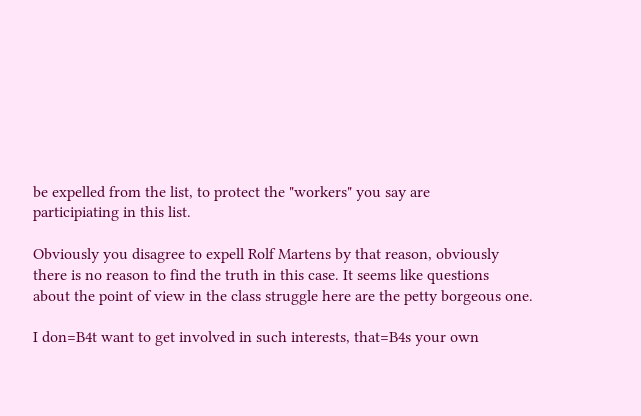be expelled from the list, to protect the "workers" you say are
participiating in this list.

Obviously you disagree to expell Rolf Martens by that reason, obviously
there is no reason to find the truth in this case. It seems like questions
about the point of view in the class struggle here are the petty borgeous one.

I don=B4t want to get involved in such interests, that=B4s your own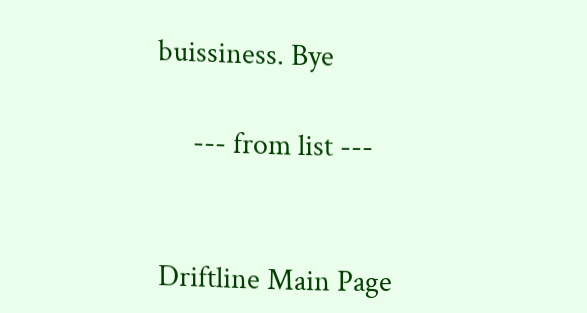buissiness. Bye

     --- from list ---


Driftline Main Page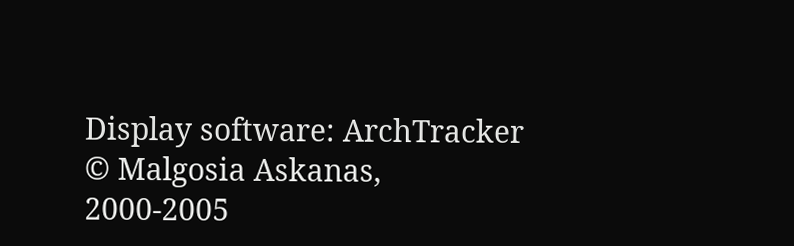Display software: ArchTracker © Malgosia Askanas, 2000-2005